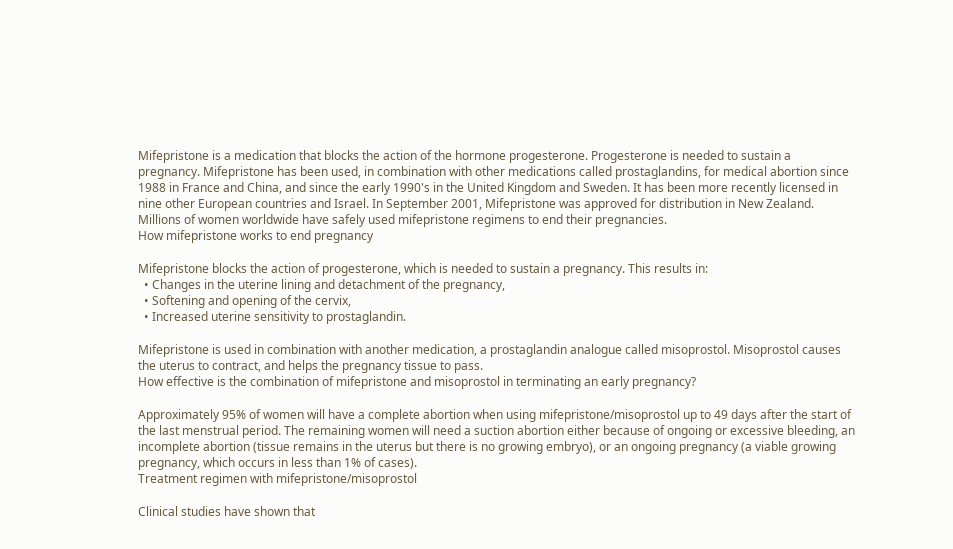Mifepristone is a medication that blocks the action of the hormone progesterone. Progesterone is needed to sustain a pregnancy. Mifepristone has been used, in combination with other medications called prostaglandins, for medical abortion since 1988 in France and China, and since the early 1990's in the United Kingdom and Sweden. It has been more recently licensed in nine other European countries and Israel. In September 2001, Mifepristone was approved for distribution in New Zealand. Millions of women worldwide have safely used mifepristone regimens to end their pregnancies.
How mifepristone works to end pregnancy

Mifepristone blocks the action of progesterone, which is needed to sustain a pregnancy. This results in:
  • Changes in the uterine lining and detachment of the pregnancy,
  • Softening and opening of the cervix,
  • Increased uterine sensitivity to prostaglandin.

Mifepristone is used in combination with another medication, a prostaglandin analogue called misoprostol. Misoprostol causes the uterus to contract, and helps the pregnancy tissue to pass.
How effective is the combination of mifepristone and misoprostol in terminating an early pregnancy?

Approximately 95% of women will have a complete abortion when using mifepristone/misoprostol up to 49 days after the start of the last menstrual period. The remaining women will need a suction abortion either because of ongoing or excessive bleeding, an incomplete abortion (tissue remains in the uterus but there is no growing embryo), or an ongoing pregnancy (a viable growing pregnancy, which occurs in less than 1% of cases).
Treatment regimen with mifepristone/misoprostol

Clinical studies have shown that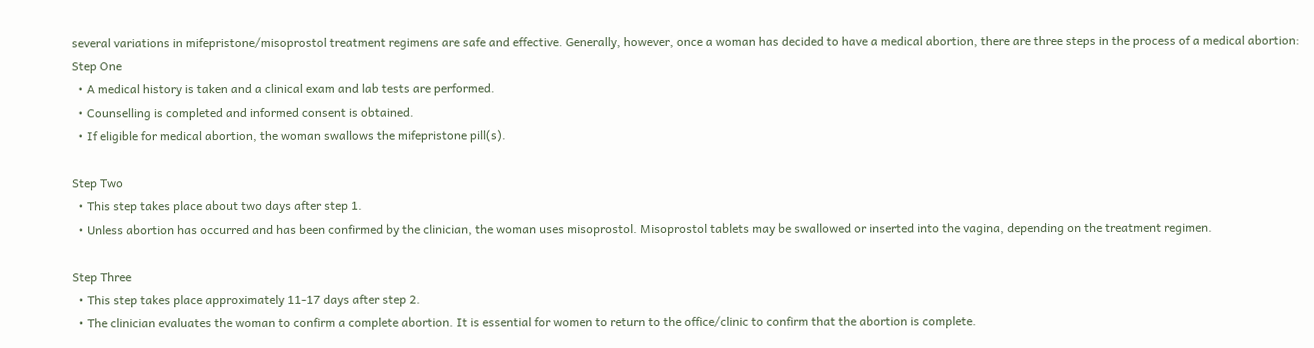several variations in mifepristone/misoprostol treatment regimens are safe and effective. Generally, however, once a woman has decided to have a medical abortion, there are three steps in the process of a medical abortion:
Step One
  • A medical history is taken and a clinical exam and lab tests are performed.
  • Counselling is completed and informed consent is obtained.
  • If eligible for medical abortion, the woman swallows the mifepristone pill(s).

Step Two
  • This step takes place about two days after step 1.
  • Unless abortion has occurred and has been confirmed by the clinician, the woman uses misoprostol. Misoprostol tablets may be swallowed or inserted into the vagina, depending on the treatment regimen.

Step Three
  • This step takes place approximately 11-17 days after step 2.
  • The clinician evaluates the woman to confirm a complete abortion. It is essential for women to return to the office/clinic to confirm that the abortion is complete.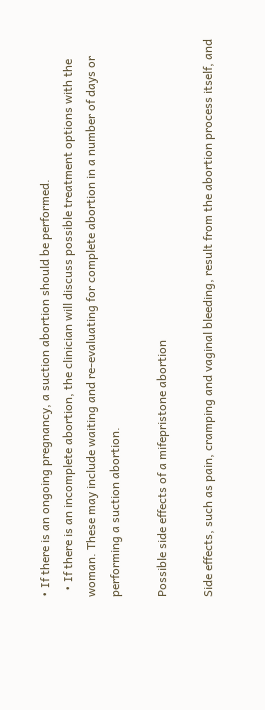• If there is an ongoing pregnancy, a suction abortion should be performed.
  • If there is an incomplete abortion, the clinician will discuss possible treatment options with the woman. These may include waiting and re-evaluating for complete abortion in a number of days or performing a suction abortion.

Possible side effects of a mifepristone abortion

Side effects, such as pain, cramping and vaginal bleeding, result from the abortion process itself, and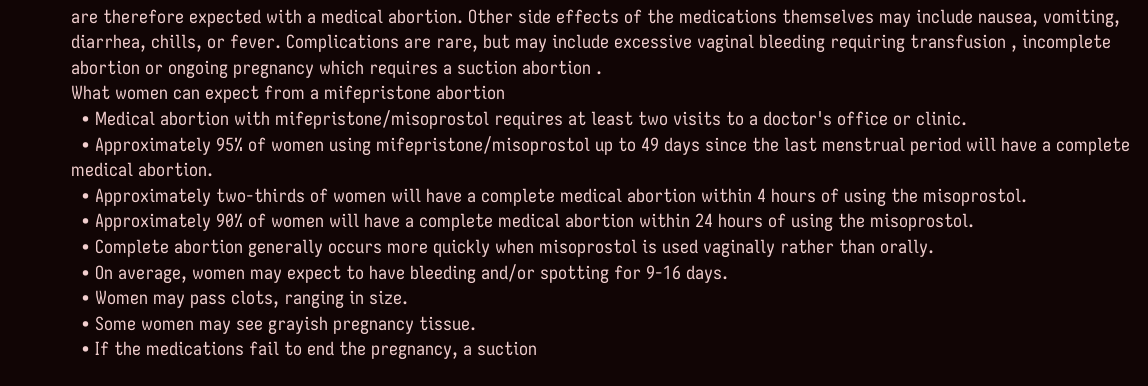are therefore expected with a medical abortion. Other side effects of the medications themselves may include nausea, vomiting, diarrhea, chills, or fever. Complications are rare, but may include excessive vaginal bleeding requiring transfusion , incomplete abortion or ongoing pregnancy which requires a suction abortion .
What women can expect from a mifepristone abortion
  • Medical abortion with mifepristone/misoprostol requires at least two visits to a doctor's office or clinic.
  • Approximately 95% of women using mifepristone/misoprostol up to 49 days since the last menstrual period will have a complete medical abortion.
  • Approximately two-thirds of women will have a complete medical abortion within 4 hours of using the misoprostol.
  • Approximately 90% of women will have a complete medical abortion within 24 hours of using the misoprostol.
  • Complete abortion generally occurs more quickly when misoprostol is used vaginally rather than orally.
  • On average, women may expect to have bleeding and/or spotting for 9-16 days.
  • Women may pass clots, ranging in size.
  • Some women may see grayish pregnancy tissue.
  • If the medications fail to end the pregnancy, a suction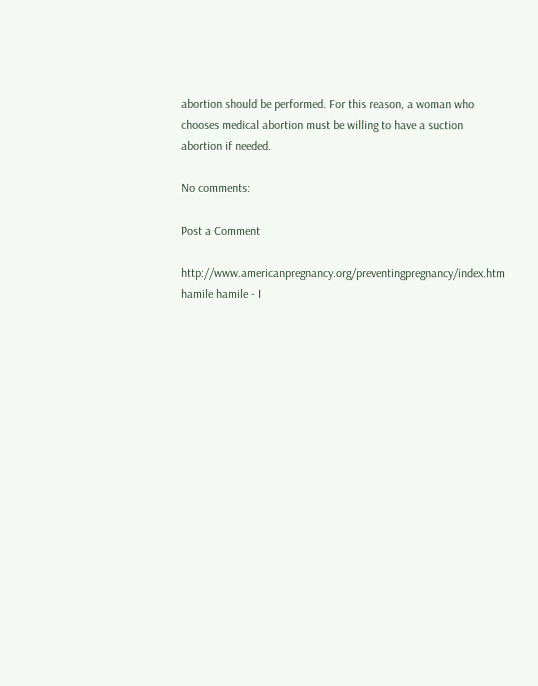abortion should be performed. For this reason, a woman who chooses medical abortion must be willing to have a suction abortion if needed.

No comments:

Post a Comment

http://www.americanpregnancy.org/preventingpregnancy/index.htm hamile hamile - I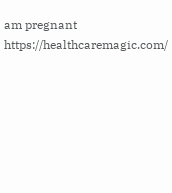am pregnant https://healthcaremagic.com/